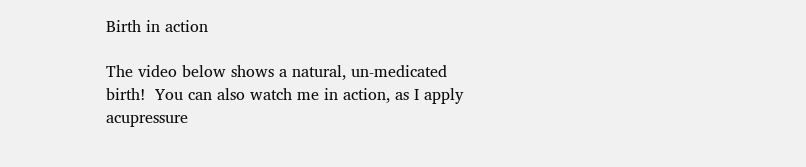Birth in action

The video below shows a natural, un-medicated birth!  You can also watch me in action, as I apply acupressure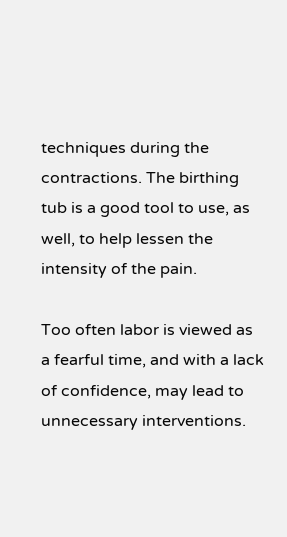techniques during the contractions. The birthing tub is a good tool to use, as well, to help lessen the intensity of the pain.

Too often labor is viewed as a fearful time, and with a lack of confidence, may lead to unnecessary interventions.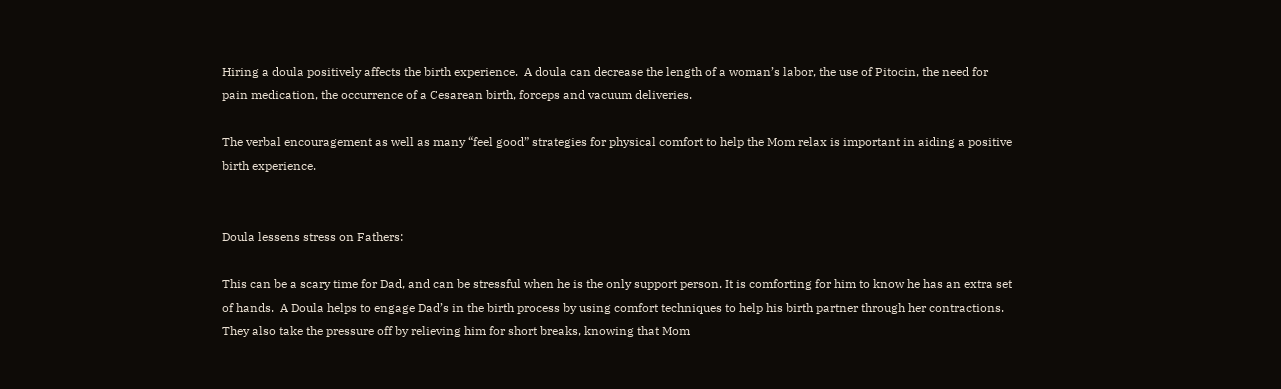Hiring a doula positively affects the birth experience.  A doula can decrease the length of a woman’s labor, the use of Pitocin, the need for pain medication, the occurrence of a Cesarean birth, forceps and vacuum deliveries.

The verbal encouragement as well as many “feel good” strategies for physical comfort to help the Mom relax is important in aiding a positive birth experience.


Doula lessens stress on Fathers:

This can be a scary time for Dad, and can be stressful when he is the only support person. It is comforting for him to know he has an extra set of hands.  A Doula helps to engage Dad’s in the birth process by using comfort techniques to help his birth partner through her contractions.  They also take the pressure off by relieving him for short breaks, knowing that Mom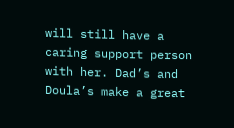will still have a caring support person with her. Dad’s and Doula’s make a great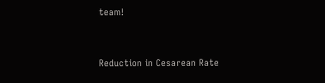team!


Reduction in Cesarean Rate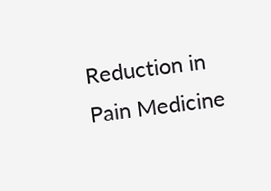Reduction in Pain Medicine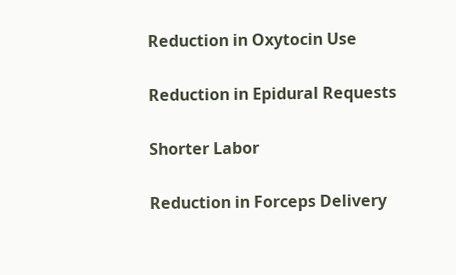Reduction in Oxytocin Use


Reduction in Epidural Requests


Shorter Labor


Reduction in Forceps Delivery